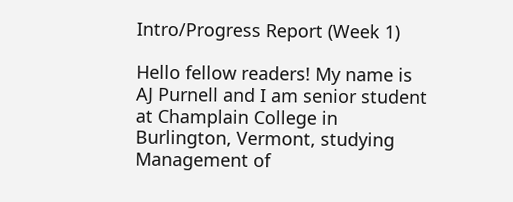Intro/Progress Report (Week 1)

Hello fellow readers! My name is AJ Purnell and I am senior student at Champlain College in Burlington, Vermont, studying Management of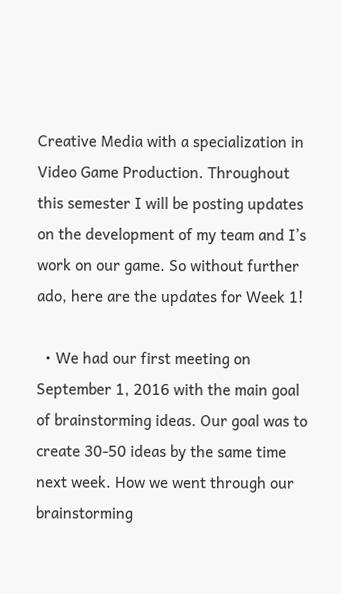Creative Media with a specialization in Video Game Production. Throughout this semester I will be posting updates on the development of my team and I’s work on our game. So without further ado, here are the updates for Week 1!

  • We had our first meeting on September 1, 2016 with the main goal of brainstorming ideas. Our goal was to create 30-50 ideas by the same time next week. How we went through our brainstorming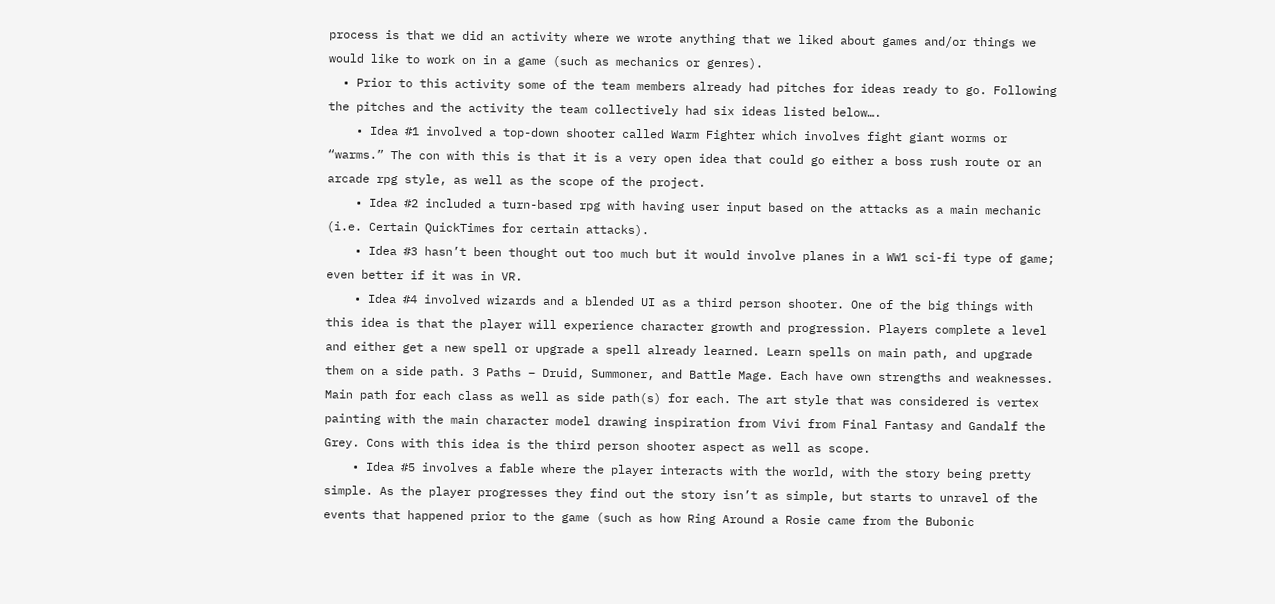process is that we did an activity where we wrote anything that we liked about games and/or things we would like to work on in a game (such as mechanics or genres).
  • Prior to this activity some of the team members already had pitches for ideas ready to go. Following the pitches and the activity the team collectively had six ideas listed below….
    • Idea #1 involved a top-down shooter called Warm Fighter which involves fight giant worms or “warms.” The con with this is that it is a very open idea that could go either a boss rush route or an arcade rpg style, as well as the scope of the project.
    • Idea #2 included a turn-based rpg with having user input based on the attacks as a main mechanic (i.e. Certain QuickTimes for certain attacks).
    • Idea #3 hasn’t been thought out too much but it would involve planes in a WW1 sci-fi type of game; even better if it was in VR.
    • Idea #4 involved wizards and a blended UI as a third person shooter. One of the big things with this idea is that the player will experience character growth and progression. Players complete a level and either get a new spell or upgrade a spell already learned. Learn spells on main path, and upgrade them on a side path. 3 Paths – Druid, Summoner, and Battle Mage. Each have own strengths and weaknesses. Main path for each class as well as side path(s) for each. The art style that was considered is vertex painting with the main character model drawing inspiration from Vivi from Final Fantasy and Gandalf the Grey. Cons with this idea is the third person shooter aspect as well as scope.
    • Idea #5 involves a fable where the player interacts with the world, with the story being pretty simple. As the player progresses they find out the story isn’t as simple, but starts to unravel of the events that happened prior to the game (such as how Ring Around a Rosie came from the Bubonic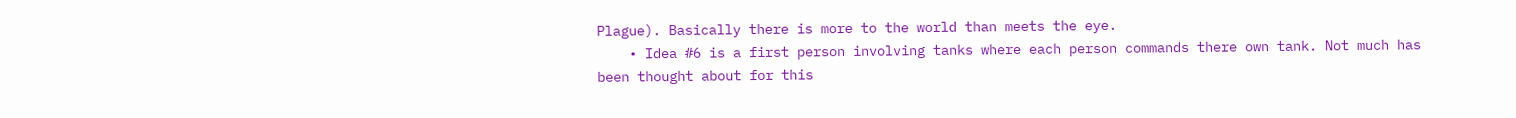Plague). Basically there is more to the world than meets the eye.
    • Idea #6 is a first person involving tanks where each person commands there own tank. Not much has been thought about for this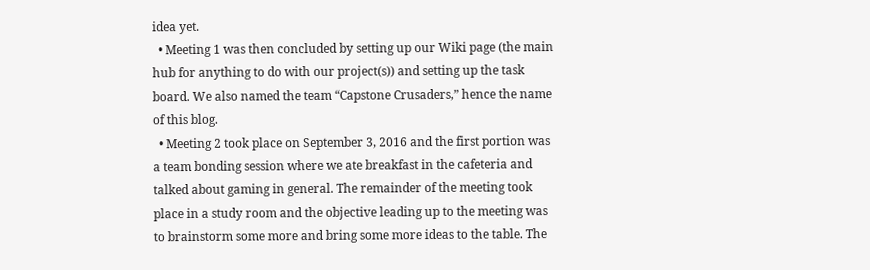idea yet.
  • Meeting 1 was then concluded by setting up our Wiki page (the main hub for anything to do with our project(s)) and setting up the task board. We also named the team “Capstone Crusaders,” hence the name of this blog.
  • Meeting 2 took place on September 3, 2016 and the first portion was a team bonding session where we ate breakfast in the cafeteria and talked about gaming in general. The remainder of the meeting took place in a study room and the objective leading up to the meeting was to brainstorm some more and bring some more ideas to the table. The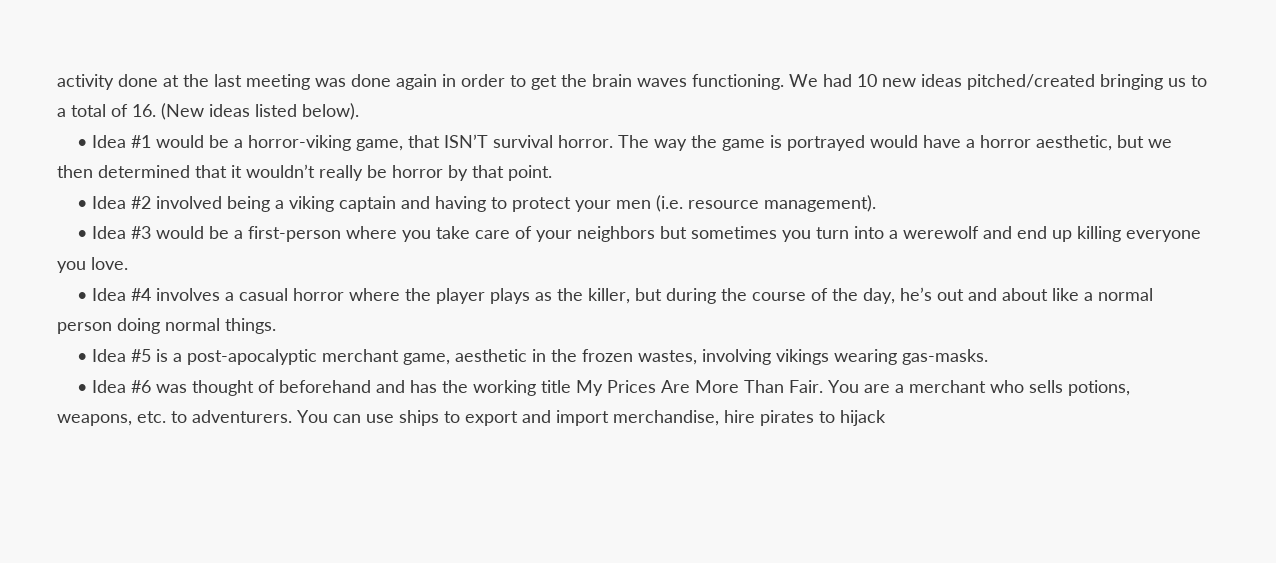activity done at the last meeting was done again in order to get the brain waves functioning. We had 10 new ideas pitched/created bringing us to a total of 16. (New ideas listed below).
    • Idea #1 would be a horror-viking game, that ISN’T survival horror. The way the game is portrayed would have a horror aesthetic, but we then determined that it wouldn’t really be horror by that point.
    • Idea #2 involved being a viking captain and having to protect your men (i.e. resource management).
    • Idea #3 would be a first-person where you take care of your neighbors but sometimes you turn into a werewolf and end up killing everyone you love.
    • Idea #4 involves a casual horror where the player plays as the killer, but during the course of the day, he’s out and about like a normal person doing normal things.
    • Idea #5 is a post-apocalyptic merchant game, aesthetic in the frozen wastes, involving vikings wearing gas-masks.
    • Idea #6 was thought of beforehand and has the working title My Prices Are More Than Fair. You are a merchant who sells potions, weapons, etc. to adventurers. You can use ships to export and import merchandise, hire pirates to hijack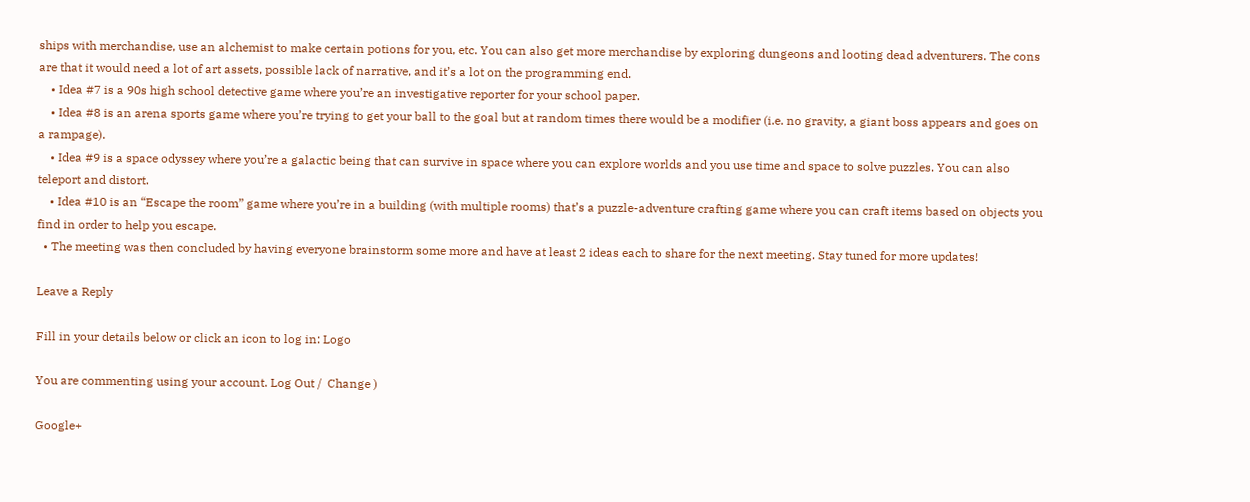ships with merchandise, use an alchemist to make certain potions for you, etc. You can also get more merchandise by exploring dungeons and looting dead adventurers. The cons are that it would need a lot of art assets, possible lack of narrative, and it’s a lot on the programming end.
    • Idea #7 is a 90s high school detective game where you’re an investigative reporter for your school paper.
    • Idea #8 is an arena sports game where you’re trying to get your ball to the goal but at random times there would be a modifier (i.e. no gravity, a giant boss appears and goes on a rampage).
    • Idea #9 is a space odyssey where you’re a galactic being that can survive in space where you can explore worlds and you use time and space to solve puzzles. You can also teleport and distort.
    • Idea #10 is an “Escape the room” game where you’re in a building (with multiple rooms) that’s a puzzle-adventure crafting game where you can craft items based on objects you find in order to help you escape.
  • The meeting was then concluded by having everyone brainstorm some more and have at least 2 ideas each to share for the next meeting. Stay tuned for more updates!

Leave a Reply

Fill in your details below or click an icon to log in: Logo

You are commenting using your account. Log Out /  Change )

Google+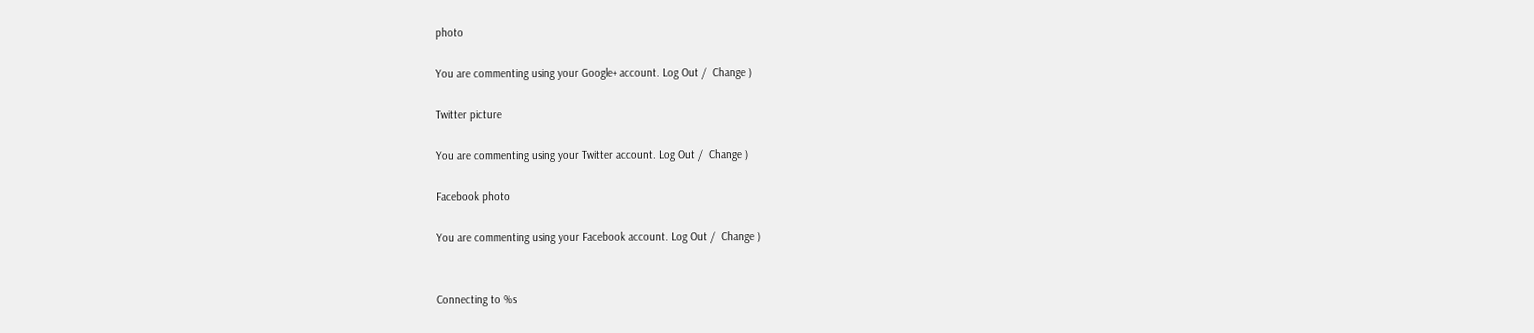photo

You are commenting using your Google+ account. Log Out /  Change )

Twitter picture

You are commenting using your Twitter account. Log Out /  Change )

Facebook photo

You are commenting using your Facebook account. Log Out /  Change )


Connecting to %s